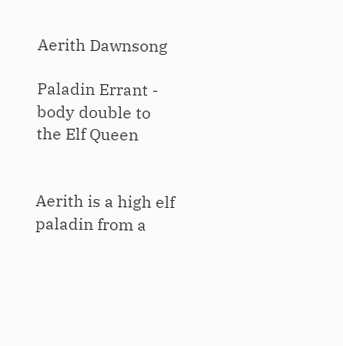Aerith Dawnsong

Paladin Errant - body double to the Elf Queen


Aerith is a high elf paladin from a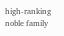high-ranking noble family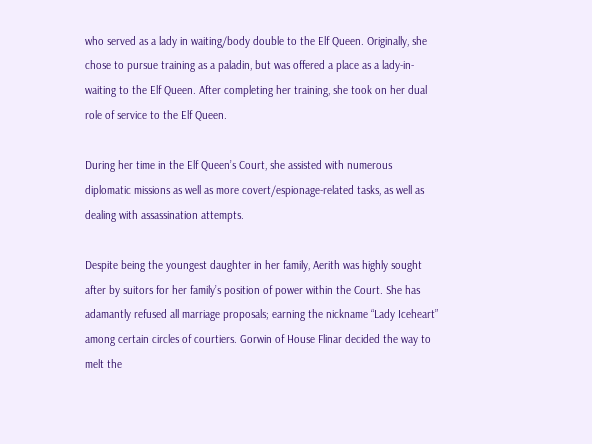who served as a lady in waiting/body double to the Elf Queen. Originally, she chose to pursue training as a paladin, but was offered a place as a lady-in-waiting to the Elf Queen. After completing her training, she took on her dual role of service to the Elf Queen.

During her time in the Elf Queen’s Court, she assisted with numerous diplomatic missions as well as more covert/espionage-related tasks, as well as dealing with assassination attempts.

Despite being the youngest daughter in her family, Aerith was highly sought after by suitors for her family’s position of power within the Court. She has adamantly refused all marriage proposals; earning the nickname “Lady Iceheart” among certain circles of courtiers. Gorwin of House Flinar decided the way to melt the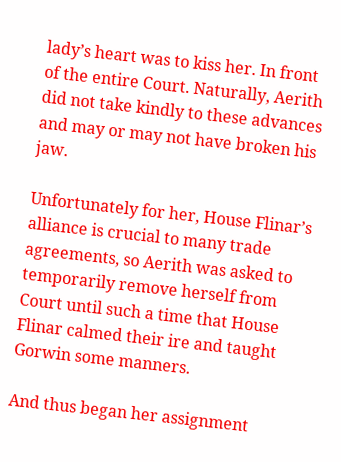lady’s heart was to kiss her. In front of the entire Court. Naturally, Aerith did not take kindly to these advances and may or may not have broken his jaw.

Unfortunately for her, House Flinar’s alliance is crucial to many trade agreements, so Aerith was asked to temporarily remove herself from Court until such a time that House Flinar calmed their ire and taught Gorwin some manners.

And thus began her assignment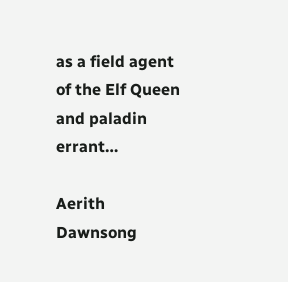as a field agent of the Elf Queen and paladin errant…

Aerith Dawnsong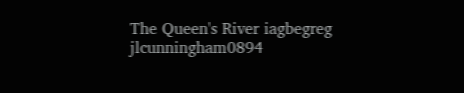The Queen's River iagbegreg jlcunningham0894